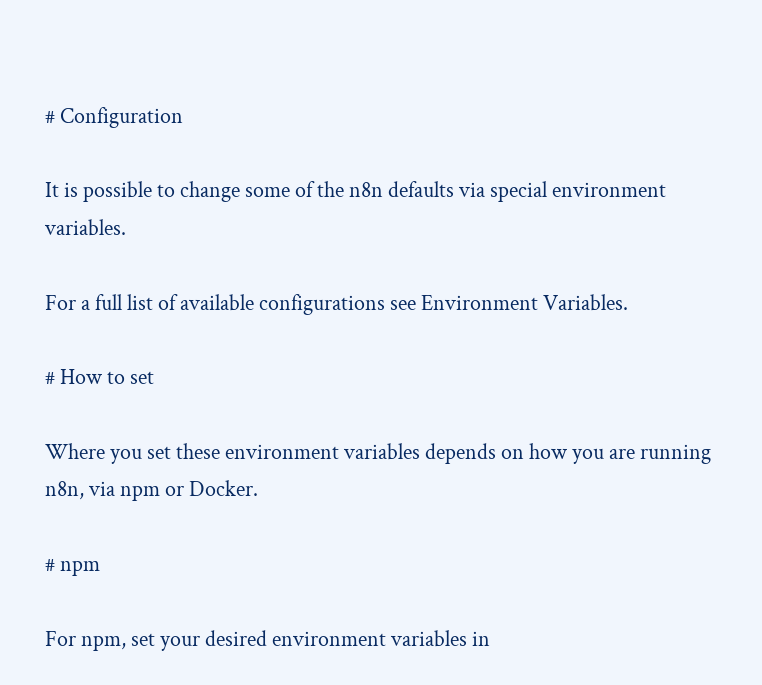# Configuration

It is possible to change some of the n8n defaults via special environment variables.

For a full list of available configurations see Environment Variables.

# How to set

Where you set these environment variables depends on how you are running n8n, via npm or Docker.

# npm

For npm, set your desired environment variables in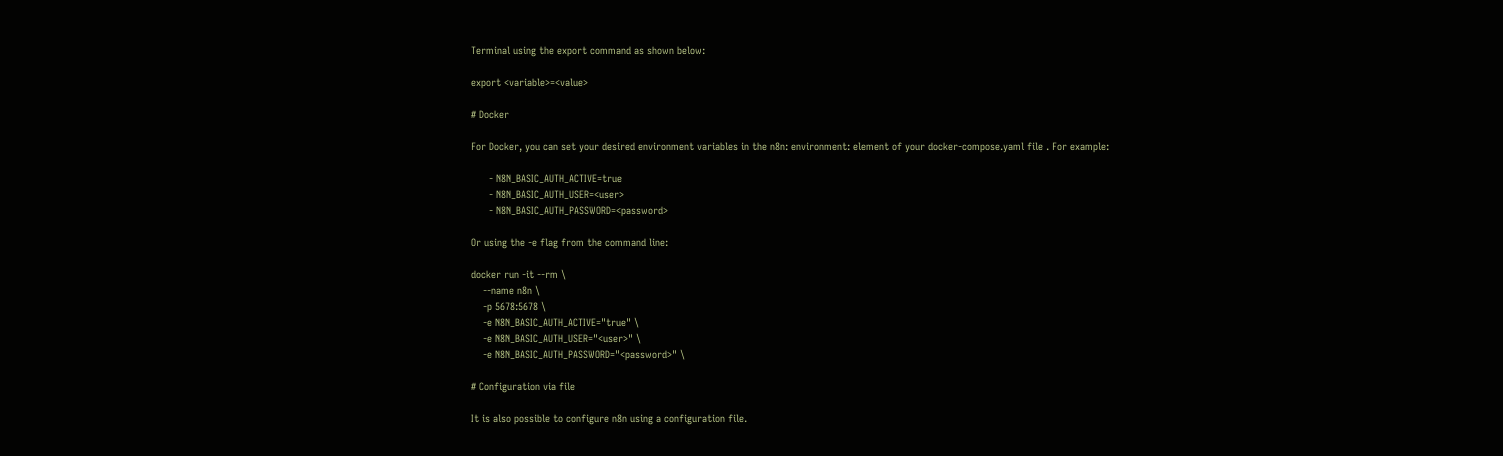Terminal using the export command as shown below:

export <variable>=<value>

# Docker

For Docker, you can set your desired environment variables in the n8n: environment: element of your docker-compose.yaml file . For example:

      - N8N_BASIC_AUTH_ACTIVE=true
      - N8N_BASIC_AUTH_USER=<user>
      - N8N_BASIC_AUTH_PASSWORD=<password>

Or using the -e flag from the command line:

docker run -it --rm \
    --name n8n \
    -p 5678:5678 \
    -e N8N_BASIC_AUTH_ACTIVE="true" \
    -e N8N_BASIC_AUTH_USER="<user>" \
    -e N8N_BASIC_AUTH_PASSWORD="<password>" \

# Configuration via file

It is also possible to configure n8n using a configuration file.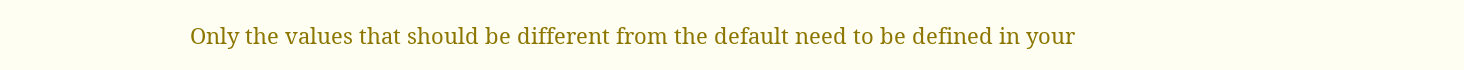Only the values that should be different from the default need to be defined in your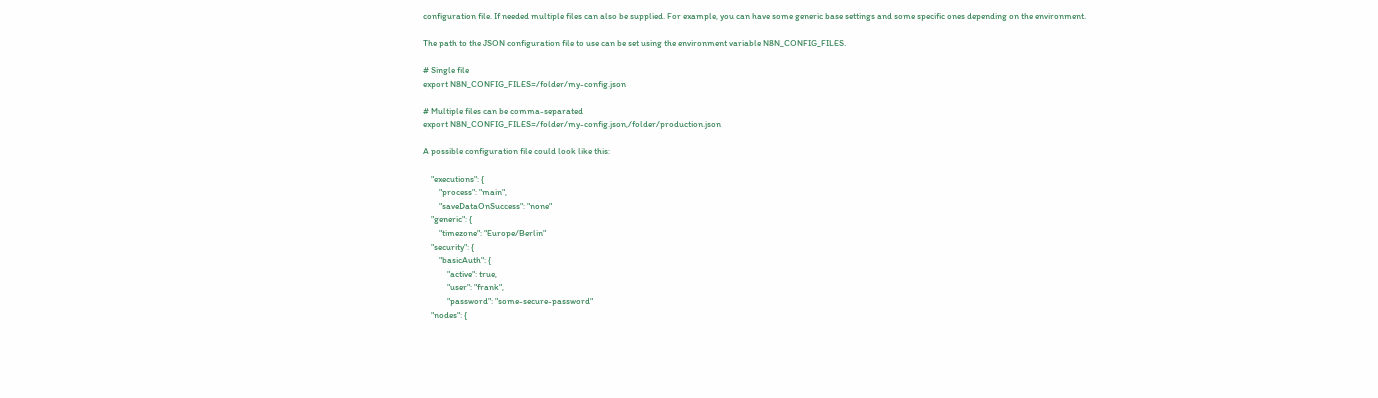configuration file. If needed multiple files can also be supplied. For example, you can have some generic base settings and some specific ones depending on the environment.

The path to the JSON configuration file to use can be set using the environment variable N8N_CONFIG_FILES.

# Single file
export N8N_CONFIG_FILES=/folder/my-config.json

# Multiple files can be comma-separated
export N8N_CONFIG_FILES=/folder/my-config.json,/folder/production.json

A possible configuration file could look like this:

    "executions": {
        "process": "main",
        "saveDataOnSuccess": "none"
    "generic": {
        "timezone": "Europe/Berlin"
    "security": {
        "basicAuth": {
            "active": true,
            "user": "frank",
            "password": "some-secure-password"
    "nodes": {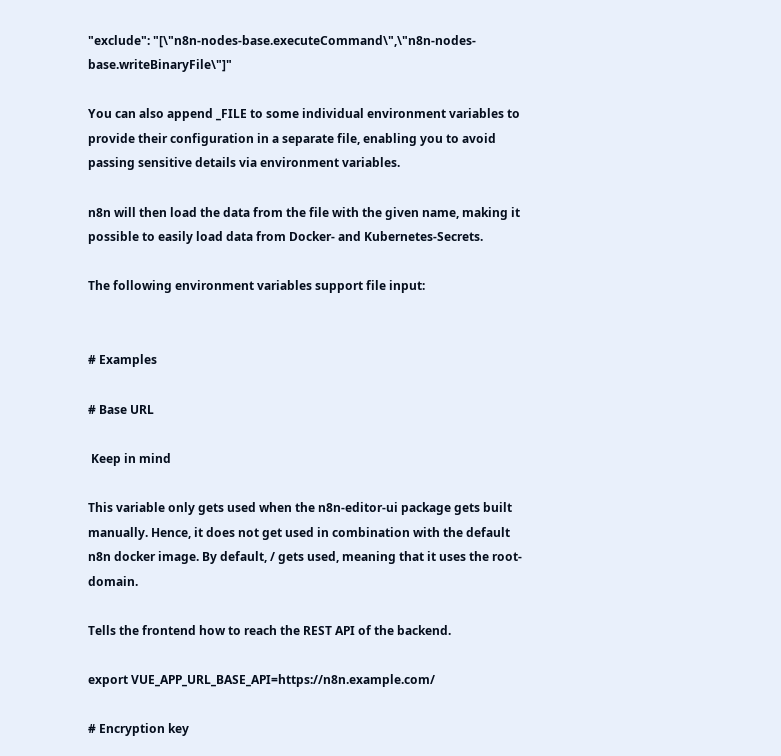"exclude": "[\"n8n-nodes-base.executeCommand\",\"n8n-nodes-base.writeBinaryFile\"]"

You can also append _FILE to some individual environment variables to provide their configuration in a separate file, enabling you to avoid passing sensitive details via environment variables.

n8n will then load the data from the file with the given name, making it possible to easily load data from Docker- and Kubernetes-Secrets.

The following environment variables support file input:


# Examples

# Base URL

 Keep in mind

This variable only gets used when the n8n-editor-ui package gets built manually. Hence, it does not get used in combination with the default n8n docker image. By default, / gets used, meaning that it uses the root-domain.

Tells the frontend how to reach the REST API of the backend.

export VUE_APP_URL_BASE_API=https://n8n.example.com/

# Encryption key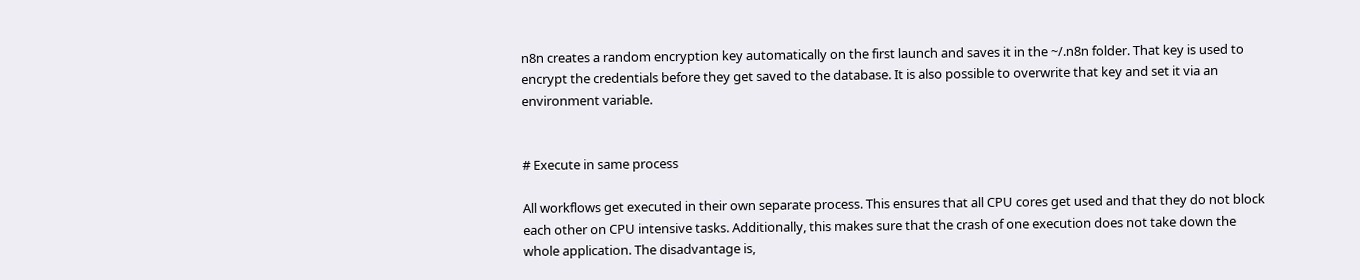n8n creates a random encryption key automatically on the first launch and saves it in the ~/.n8n folder. That key is used to encrypt the credentials before they get saved to the database. It is also possible to overwrite that key and set it via an environment variable.


# Execute in same process

All workflows get executed in their own separate process. This ensures that all CPU cores get used and that they do not block each other on CPU intensive tasks. Additionally, this makes sure that the crash of one execution does not take down the whole application. The disadvantage is,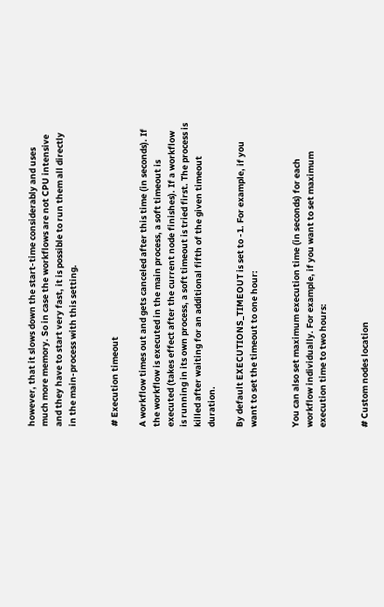however, that it slows down the start-time considerably and uses much more memory. So in case the workflows are not CPU intensive and they have to start very fast, it is possible to run them all directly in the main-process with this setting.


# Execution timeout

A workflow times out and gets canceled after this time (in seconds). If the workflow is executed in the main process, a soft timeout is executed (takes effect after the current node finishes). If a workflow is running in its own process, a soft timeout is tried first. The process is killed after waiting for an additional fifth of the given timeout duration.

By default EXECUTIONS_TIMEOUT is set to -1. For example, if you want to set the timeout to one hour:


You can also set maximum execution time (in seconds) for each workflow individually. For example, if you want to set maximum execution time to two hours:


# Custom nodes location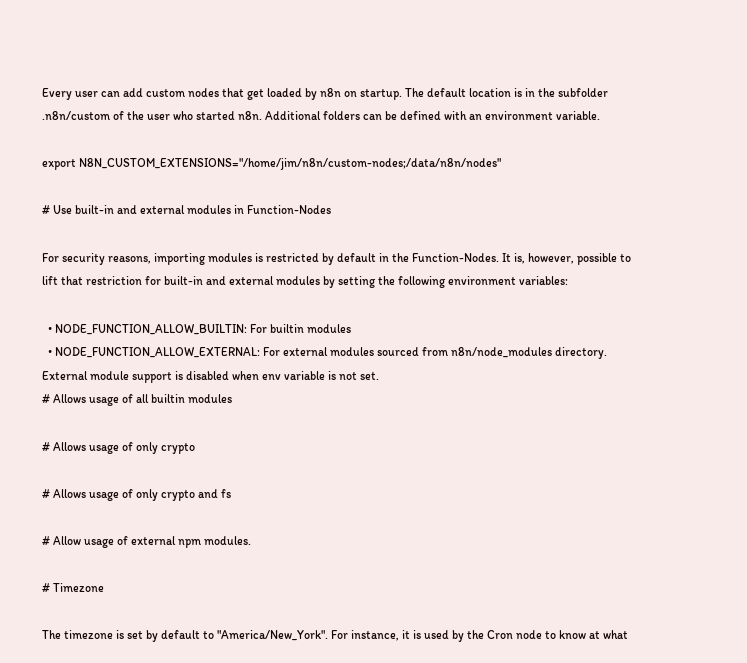Every user can add custom nodes that get loaded by n8n on startup. The default location is in the subfolder .n8n/custom of the user who started n8n. Additional folders can be defined with an environment variable.

export N8N_CUSTOM_EXTENSIONS="/home/jim/n8n/custom-nodes;/data/n8n/nodes"

# Use built-in and external modules in Function-Nodes

For security reasons, importing modules is restricted by default in the Function-Nodes. It is, however, possible to lift that restriction for built-in and external modules by setting the following environment variables:

  • NODE_FUNCTION_ALLOW_BUILTIN: For builtin modules
  • NODE_FUNCTION_ALLOW_EXTERNAL: For external modules sourced from n8n/node_modules directory. External module support is disabled when env variable is not set.
# Allows usage of all builtin modules

# Allows usage of only crypto

# Allows usage of only crypto and fs

# Allow usage of external npm modules.

# Timezone

The timezone is set by default to "America/New_York". For instance, it is used by the Cron node to know at what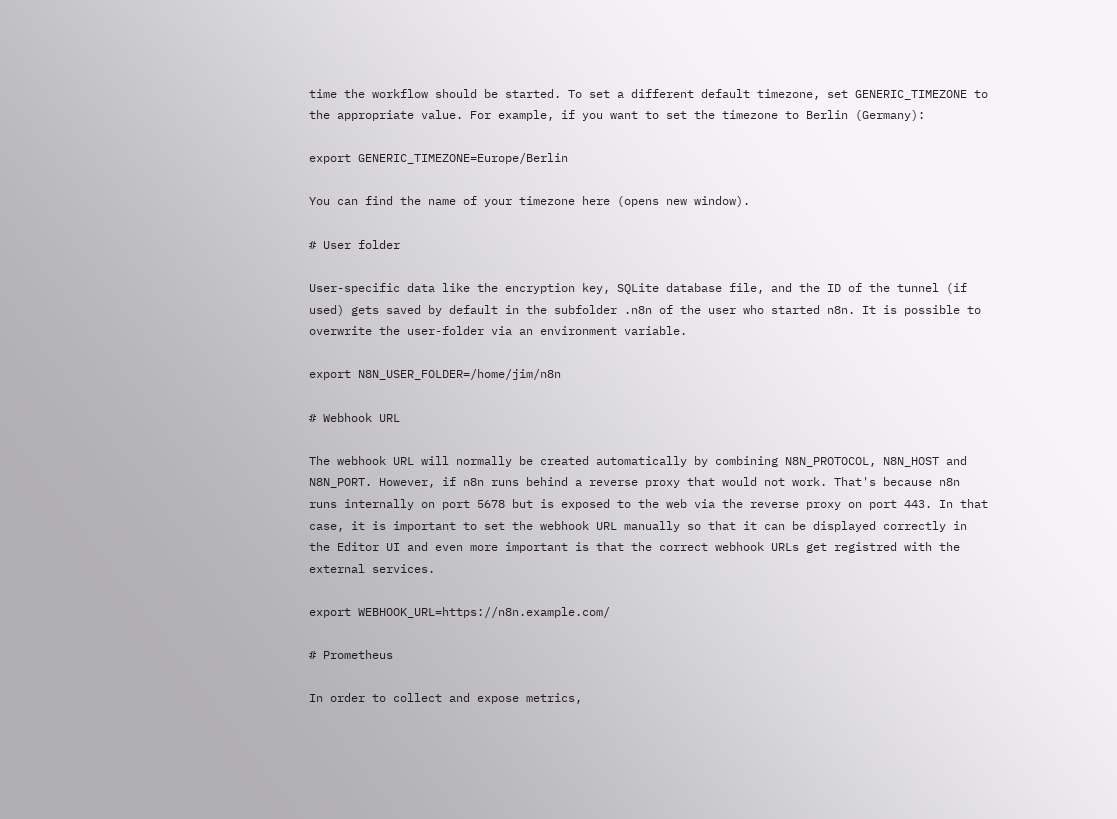time the workflow should be started. To set a different default timezone, set GENERIC_TIMEZONE to the appropriate value. For example, if you want to set the timezone to Berlin (Germany):

export GENERIC_TIMEZONE=Europe/Berlin

You can find the name of your timezone here (opens new window).

# User folder

User-specific data like the encryption key, SQLite database file, and the ID of the tunnel (if used) gets saved by default in the subfolder .n8n of the user who started n8n. It is possible to overwrite the user-folder via an environment variable.

export N8N_USER_FOLDER=/home/jim/n8n

# Webhook URL

The webhook URL will normally be created automatically by combining N8N_PROTOCOL, N8N_HOST and N8N_PORT. However, if n8n runs behind a reverse proxy that would not work. That's because n8n runs internally on port 5678 but is exposed to the web via the reverse proxy on port 443. In that case, it is important to set the webhook URL manually so that it can be displayed correctly in the Editor UI and even more important is that the correct webhook URLs get registred with the external services.

export WEBHOOK_URL=https://n8n.example.com/

# Prometheus

In order to collect and expose metrics,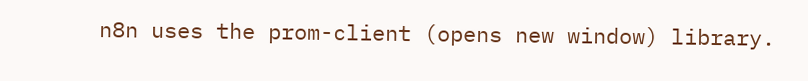n8n uses the prom-client (opens new window) library.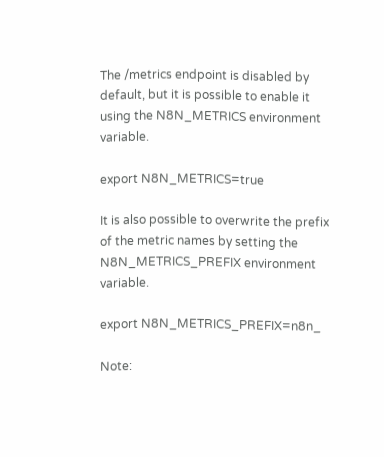The /metrics endpoint is disabled by default, but it is possible to enable it using the N8N_METRICS environment variable.

export N8N_METRICS=true

It is also possible to overwrite the prefix of the metric names by setting the N8N_METRICS_PREFIX environment variable.

export N8N_METRICS_PREFIX=n8n_

Note: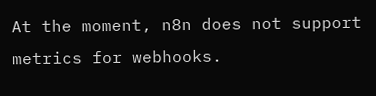At the moment, n8n does not support metrics for webhooks.